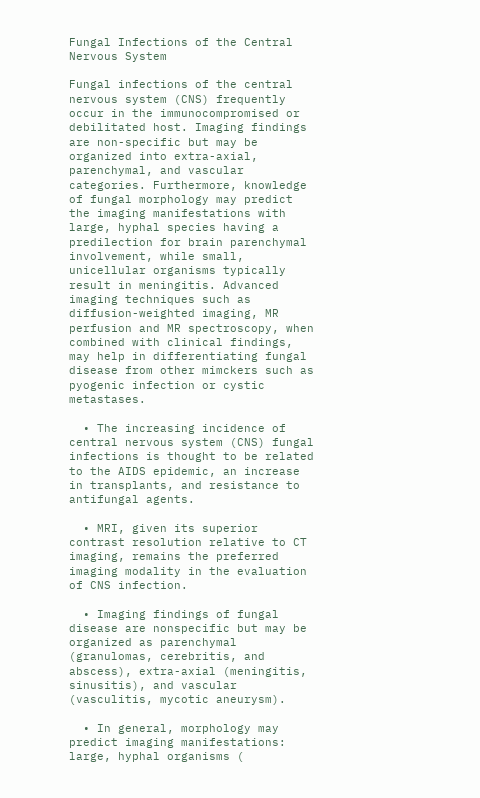Fungal Infections of the Central Nervous System

Fungal infections of the central nervous system (CNS) frequently occur in the immunocompromised or debilitated host. Imaging findings are non-specific but may be organized into extra-axial, parenchymal, and vascular categories. Furthermore, knowledge of fungal morphology may predict the imaging manifestations with large, hyphal species having a predilection for brain parenchymal involvement, while small, unicellular organisms typically result in meningitis. Advanced imaging techniques such as diffusion-weighted imaging, MR perfusion and MR spectroscopy, when combined with clinical findings, may help in differentiating fungal disease from other mimckers such as pyogenic infection or cystic metastases.

  • The increasing incidence of central nervous system (CNS) fungal infections is thought to be related to the AIDS epidemic, an increase in transplants, and resistance to antifungal agents.

  • MRI, given its superior contrast resolution relative to CT imaging, remains the preferred imaging modality in the evaluation of CNS infection.

  • Imaging findings of fungal disease are nonspecific but may be organized as parenchymal (granulomas, cerebritis, and abscess), extra-axial (meningitis, sinusitis), and vascular (vasculitis, mycotic aneurysm).

  • In general, morphology may predict imaging manifestations: large, hyphal organisms (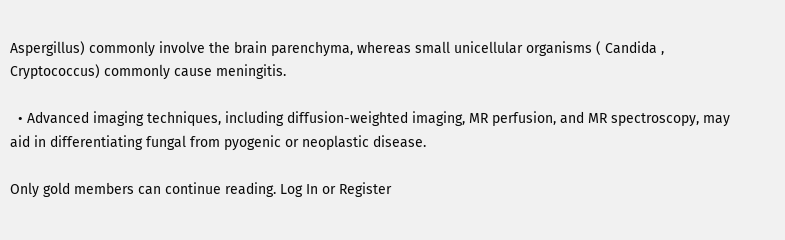Aspergillus) commonly involve the brain parenchyma, whereas small unicellular organisms ( Candida , Cryptococcus) commonly cause meningitis.

  • Advanced imaging techniques, including diffusion-weighted imaging, MR perfusion, and MR spectroscopy, may aid in differentiating fungal from pyogenic or neoplastic disease.

Only gold members can continue reading. Log In or Register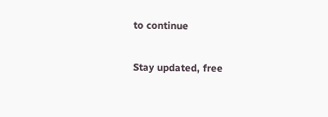to continue

Stay updated, free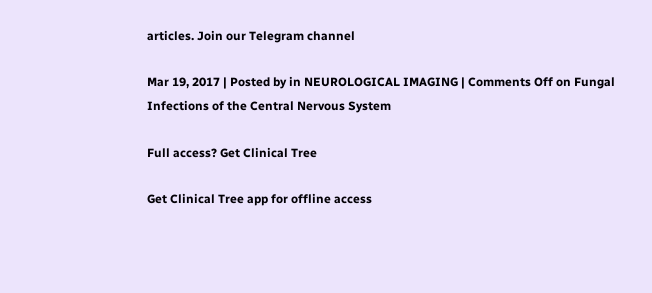articles. Join our Telegram channel

Mar 19, 2017 | Posted by in NEUROLOGICAL IMAGING | Comments Off on Fungal Infections of the Central Nervous System

Full access? Get Clinical Tree

Get Clinical Tree app for offline access